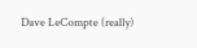Dave LeCompte (really)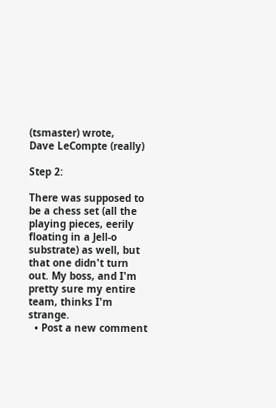(tsmaster) wrote,
Dave LeCompte (really)

Step 2:

There was supposed to be a chess set (all the playing pieces, eerily floating in a Jell-o substrate) as well, but that one didn't turn out. My boss, and I'm pretty sure my entire team, thinks I'm strange.
  • Post a new comment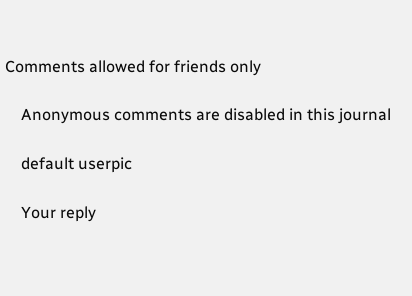Comments allowed for friends only

    Anonymous comments are disabled in this journal

    default userpic

    Your reply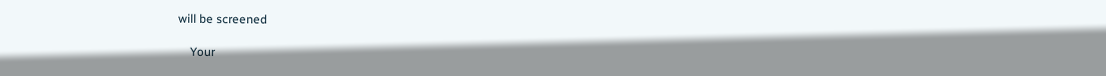will be screened

    Your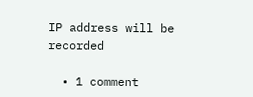IP address will be recorded

  • 1 comment